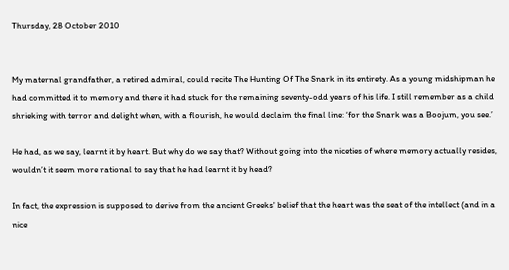Thursday, 28 October 2010


My maternal grandfather, a retired admiral, could recite The Hunting Of The Snark in its entirety. As a young midshipman he had committed it to memory and there it had stuck for the remaining seventy-odd years of his life. I still remember as a child shrieking with terror and delight when, with a flourish, he would declaim the final line: ‘for the Snark was a Boojum, you see.’

He had, as we say, learnt it by heart. But why do we say that? Without going into the niceties of where memory actually resides, wouldn’t it seem more rational to say that he had learnt it by head?

In fact, the expression is supposed to derive from the ancient Greeks' belief that the heart was the seat of the intellect (and in a nice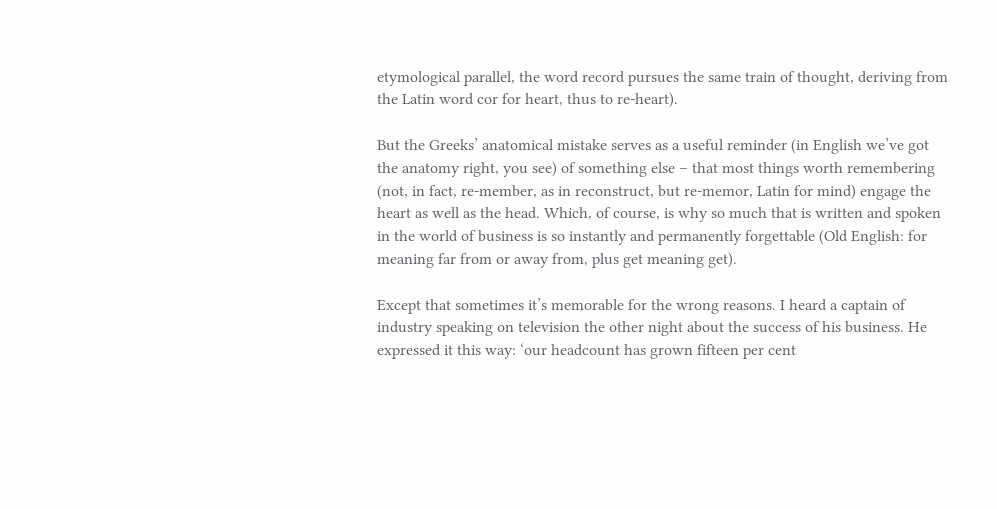etymological parallel, the word record pursues the same train of thought, deriving from the Latin word cor for heart, thus to re-heart).

But the Greeks’ anatomical mistake serves as a useful reminder (in English we’ve got the anatomy right, you see) of something else – that most things worth remembering (not, in fact, re-member, as in reconstruct, but re-memor, Latin for mind) engage the heart as well as the head. Which, of course, is why so much that is written and spoken in the world of business is so instantly and permanently forgettable (Old English: for meaning far from or away from, plus get meaning get).

Except that sometimes it’s memorable for the wrong reasons. I heard a captain of industry speaking on television the other night about the success of his business. He expressed it this way: ‘our headcount has grown fifteen per cent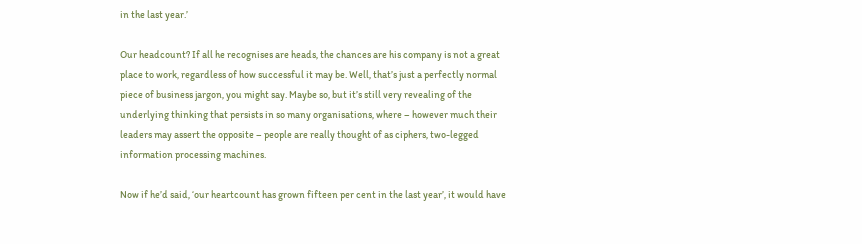in the last year.’

Our headcount? If all he recognises are heads, the chances are his company is not a great place to work, regardless of how successful it may be. Well, that’s just a perfectly normal piece of business jargon, you might say. Maybe so, but it’s still very revealing of the underlying thinking that persists in so many organisations, where – however much their leaders may assert the opposite – people are really thought of as ciphers, two-legged information processing machines.

Now if he’d said, ‘our heartcount has grown fifteen per cent in the last year’, it would have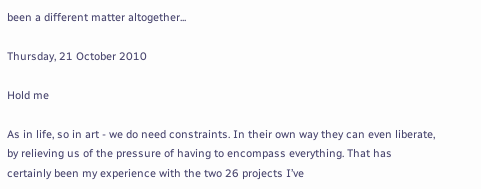been a different matter altogether...

Thursday, 21 October 2010

Hold me

As in life, so in art - we do need constraints. In their own way they can even liberate, by relieving us of the pressure of having to encompass everything. That has certainly been my experience with the two 26 projects I’ve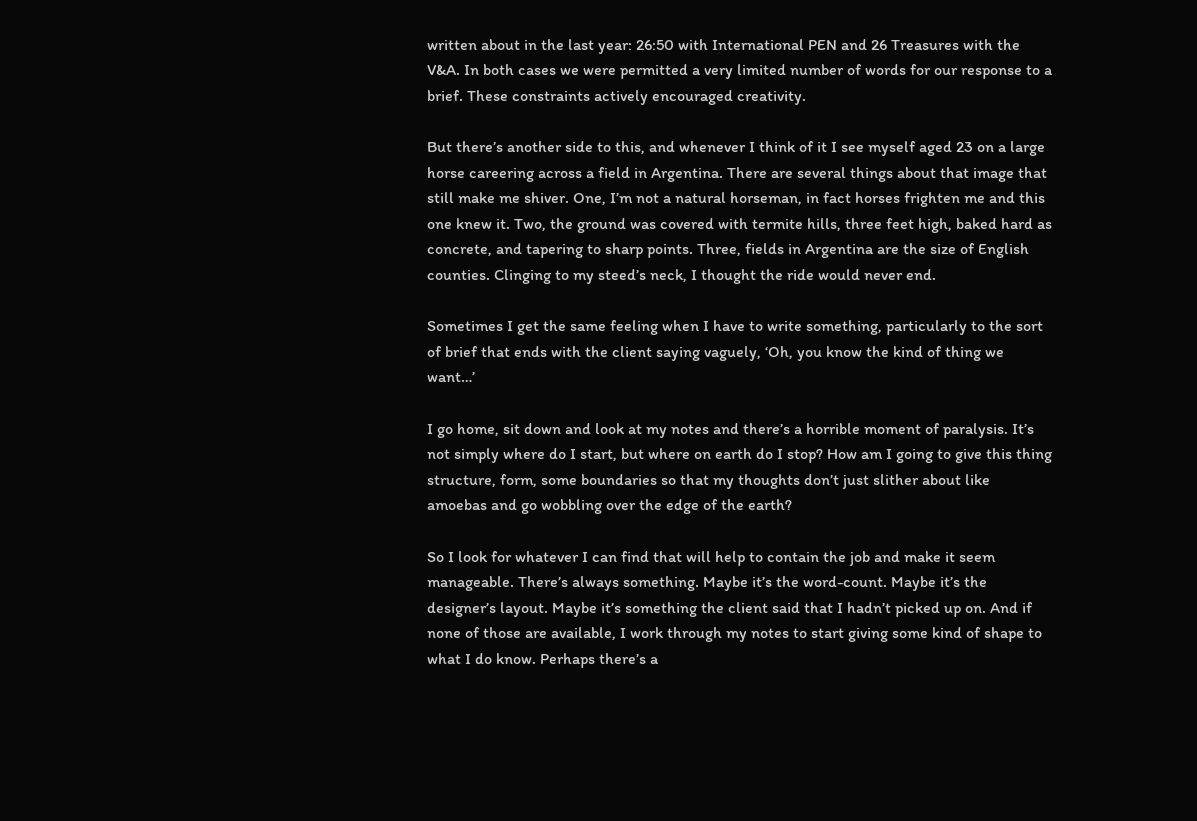written about in the last year: 26:50 with International PEN and 26 Treasures with the V&A. In both cases we were permitted a very limited number of words for our response to a brief. These constraints actively encouraged creativity.

But there’s another side to this, and whenever I think of it I see myself aged 23 on a large horse careering across a field in Argentina. There are several things about that image that still make me shiver. One, I’m not a natural horseman, in fact horses frighten me and this one knew it. Two, the ground was covered with termite hills, three feet high, baked hard as concrete, and tapering to sharp points. Three, fields in Argentina are the size of English counties. Clinging to my steed’s neck, I thought the ride would never end.

Sometimes I get the same feeling when I have to write something, particularly to the sort of brief that ends with the client saying vaguely, ‘Oh, you know the kind of thing we want…’

I go home, sit down and look at my notes and there’s a horrible moment of paralysis. It’s not simply where do I start, but where on earth do I stop? How am I going to give this thing structure, form, some boundaries so that my thoughts don’t just slither about like amoebas and go wobbling over the edge of the earth?

So I look for whatever I can find that will help to contain the job and make it seem manageable. There’s always something. Maybe it’s the word-count. Maybe it’s the designer’s layout. Maybe it’s something the client said that I hadn’t picked up on. And if none of those are available, I work through my notes to start giving some kind of shape to what I do know. Perhaps there’s a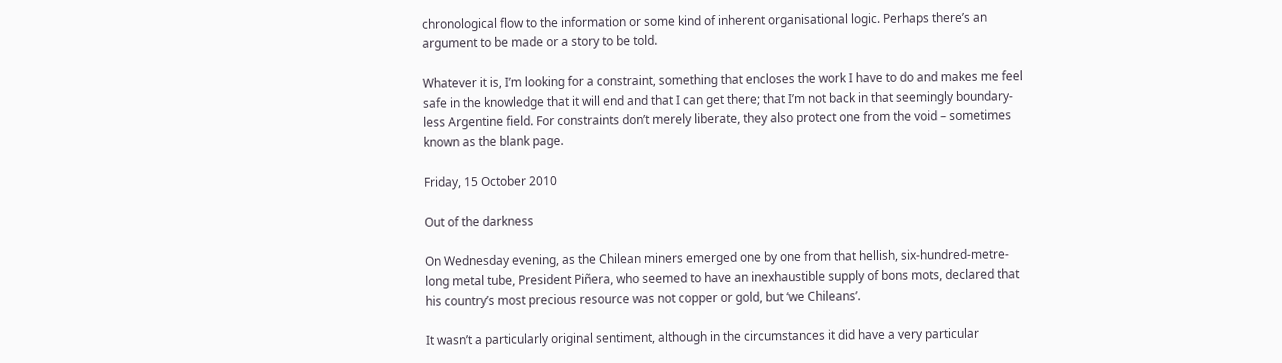chronological flow to the information or some kind of inherent organisational logic. Perhaps there’s an argument to be made or a story to be told.

Whatever it is, I’m looking for a constraint, something that encloses the work I have to do and makes me feel safe in the knowledge that it will end and that I can get there; that I’m not back in that seemingly boundary-less Argentine field. For constraints don’t merely liberate, they also protect one from the void – sometimes known as the blank page.

Friday, 15 October 2010

Out of the darkness

On Wednesday evening, as the Chilean miners emerged one by one from that hellish, six-hundred-metre-long metal tube, President Piñera, who seemed to have an inexhaustible supply of bons mots, declared that his country’s most precious resource was not copper or gold, but ‘we Chileans’.

It wasn’t a particularly original sentiment, although in the circumstances it did have a very particular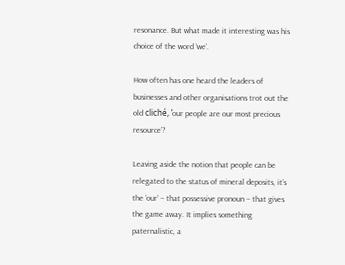resonance. But what made it interesting was his choice of the word ‘we’.

How often has one heard the leaders of businesses and other organisations trot out the old cliché, ‘our people are our most precious resource’?

Leaving aside the notion that people can be relegated to the status of mineral deposits, it’s the ‘our’ – that possessive pronoun – that gives the game away. It implies something paternalistic, a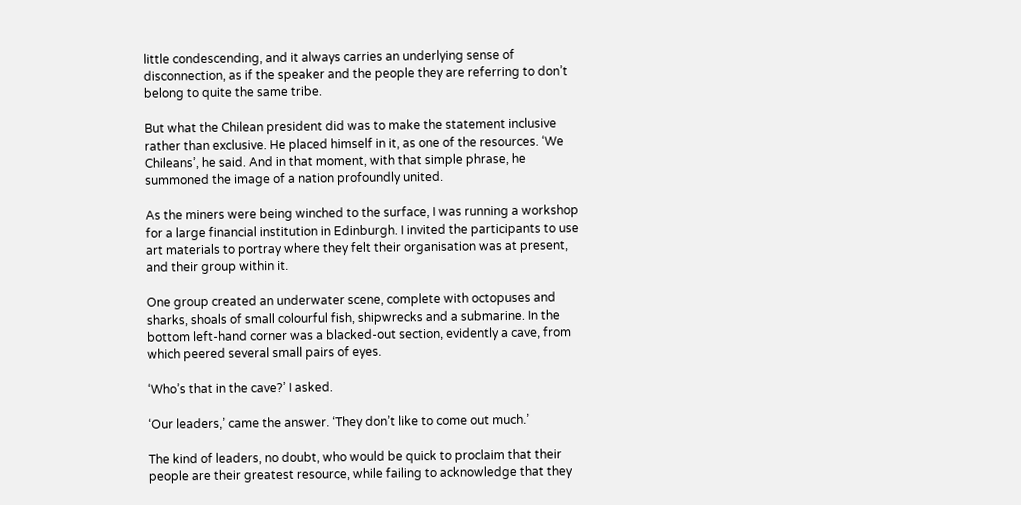little condescending, and it always carries an underlying sense of disconnection, as if the speaker and the people they are referring to don’t belong to quite the same tribe.

But what the Chilean president did was to make the statement inclusive rather than exclusive. He placed himself in it, as one of the resources. ‘We Chileans’, he said. And in that moment, with that simple phrase, he summoned the image of a nation profoundly united.

As the miners were being winched to the surface, I was running a workshop for a large financial institution in Edinburgh. I invited the participants to use art materials to portray where they felt their organisation was at present, and their group within it.

One group created an underwater scene, complete with octopuses and sharks, shoals of small colourful fish, shipwrecks and a submarine. In the bottom left-hand corner was a blacked-out section, evidently a cave, from which peered several small pairs of eyes.

‘Who’s that in the cave?’ I asked.

‘Our leaders,’ came the answer. ‘They don’t like to come out much.’

The kind of leaders, no doubt, who would be quick to proclaim that their people are their greatest resource, while failing to acknowledge that they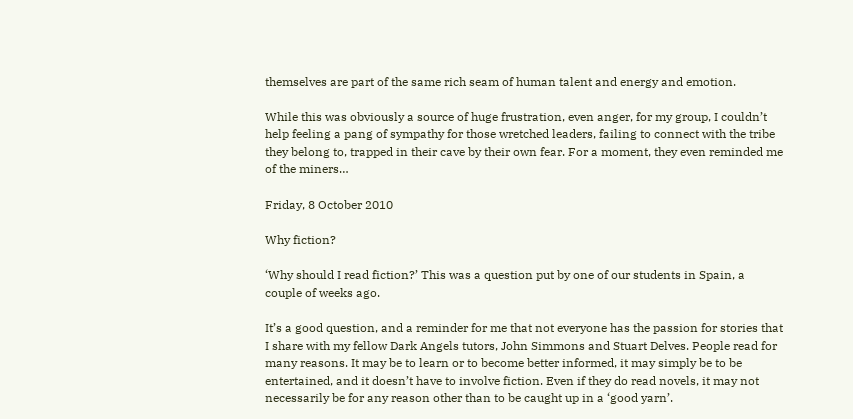themselves are part of the same rich seam of human talent and energy and emotion.

While this was obviously a source of huge frustration, even anger, for my group, I couldn’t help feeling a pang of sympathy for those wretched leaders, failing to connect with the tribe they belong to, trapped in their cave by their own fear. For a moment, they even reminded me of the miners…

Friday, 8 October 2010

Why fiction?

‘Why should I read fiction?’ This was a question put by one of our students in Spain, a couple of weeks ago.

It’s a good question, and a reminder for me that not everyone has the passion for stories that I share with my fellow Dark Angels tutors, John Simmons and Stuart Delves. People read for many reasons. It may be to learn or to become better informed, it may simply be to be entertained, and it doesn’t have to involve fiction. Even if they do read novels, it may not necessarily be for any reason other than to be caught up in a ‘good yarn’.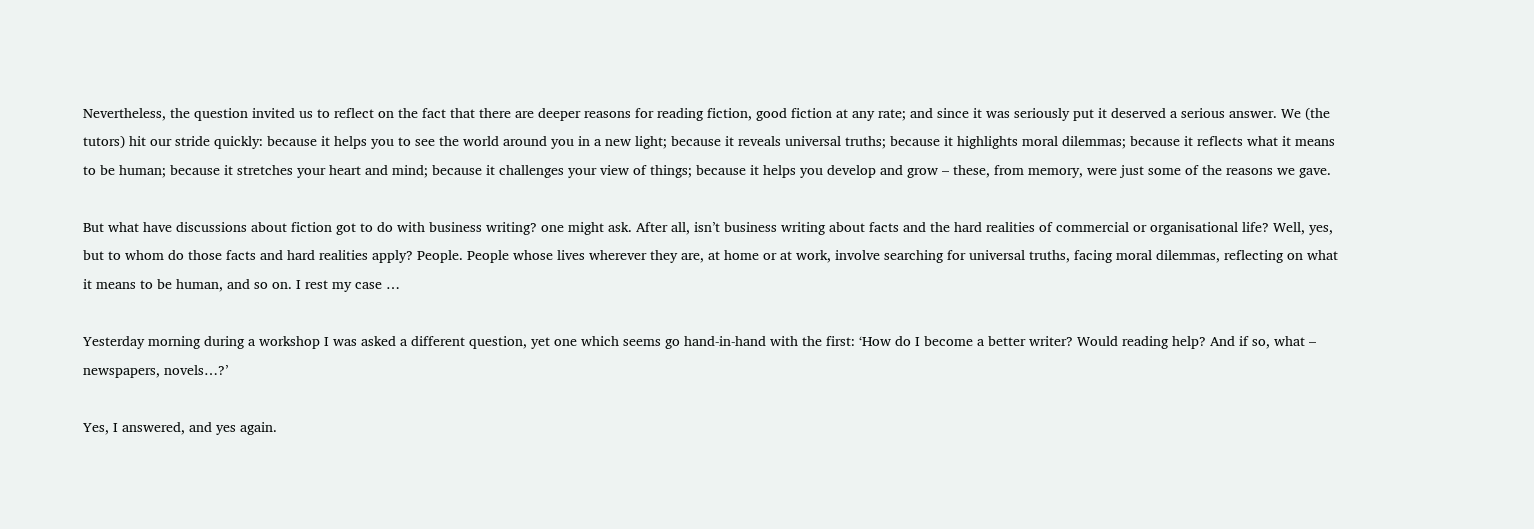Nevertheless, the question invited us to reflect on the fact that there are deeper reasons for reading fiction, good fiction at any rate; and since it was seriously put it deserved a serious answer. We (the tutors) hit our stride quickly: because it helps you to see the world around you in a new light; because it reveals universal truths; because it highlights moral dilemmas; because it reflects what it means to be human; because it stretches your heart and mind; because it challenges your view of things; because it helps you develop and grow – these, from memory, were just some of the reasons we gave.

But what have discussions about fiction got to do with business writing? one might ask. After all, isn’t business writing about facts and the hard realities of commercial or organisational life? Well, yes, but to whom do those facts and hard realities apply? People. People whose lives wherever they are, at home or at work, involve searching for universal truths, facing moral dilemmas, reflecting on what it means to be human, and so on. I rest my case …

Yesterday morning during a workshop I was asked a different question, yet one which seems go hand-in-hand with the first: ‘How do I become a better writer? Would reading help? And if so, what – newspapers, novels…?’

Yes, I answered, and yes again.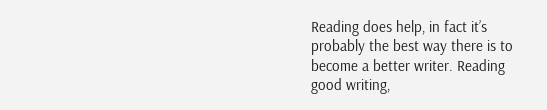Reading does help, in fact it’s probably the best way there is to become a better writer. Reading good writing,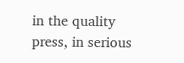in the quality press, in serious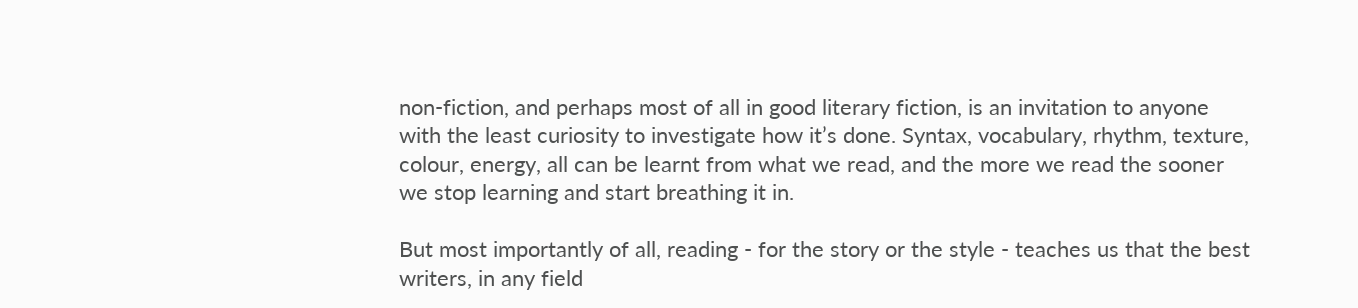non-fiction, and perhaps most of all in good literary fiction, is an invitation to anyone with the least curiosity to investigate how it’s done. Syntax, vocabulary, rhythm, texture, colour, energy, all can be learnt from what we read, and the more we read the sooner we stop learning and start breathing it in.

But most importantly of all, reading - for the story or the style - teaches us that the best writers, in any field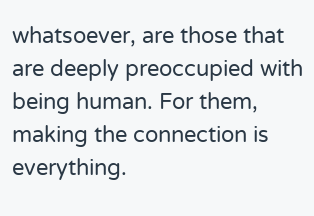whatsoever, are those that are deeply preoccupied with being human. For them, making the connection is everything.